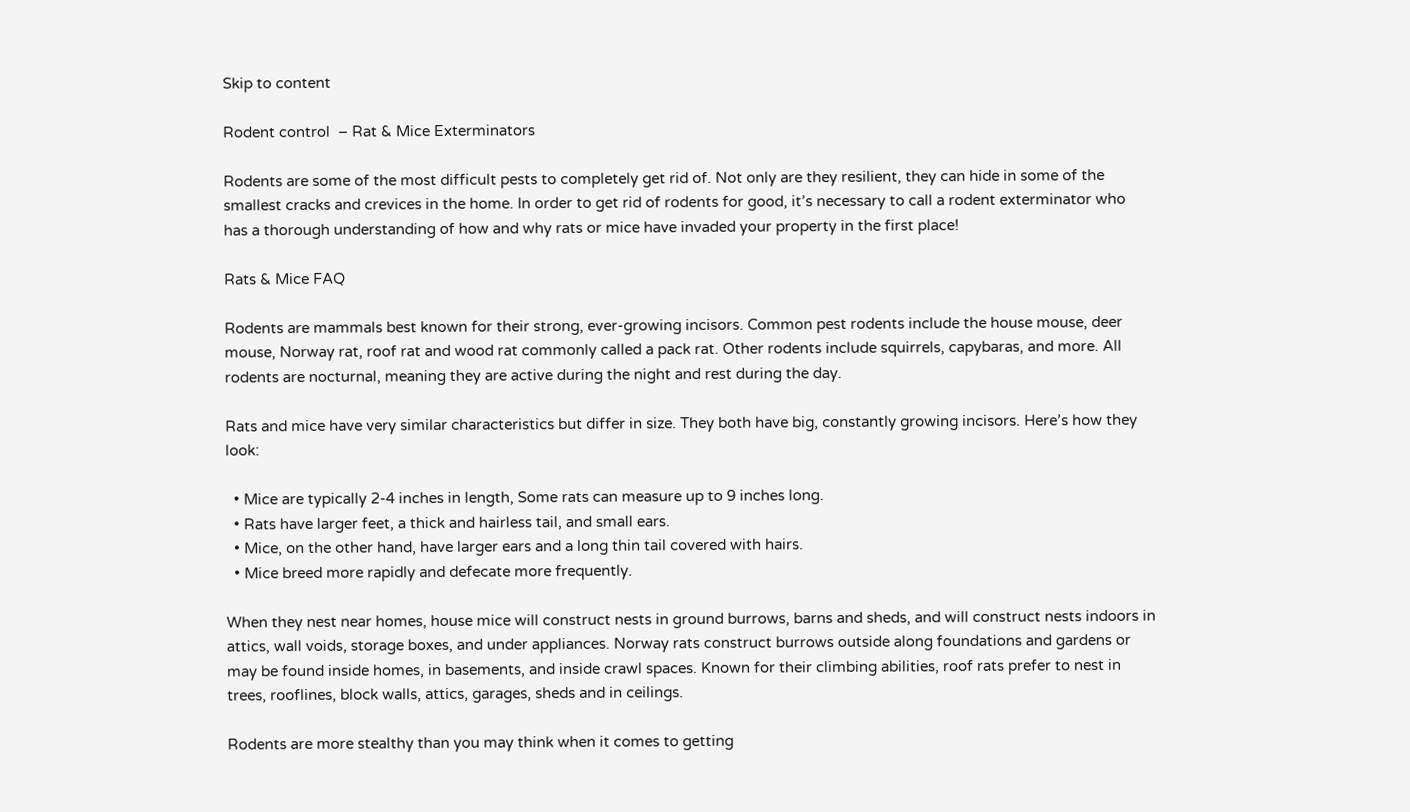Skip to content

Rodent control  – Rat & Mice Exterminators

Rodents are some of the most difficult pests to completely get rid of. Not only are they resilient, they can hide in some of the smallest cracks and crevices in the home. In order to get rid of rodents for good, it’s necessary to call a rodent exterminator who has a thorough understanding of how and why rats or mice have invaded your property in the first place!

Rats & Mice FAQ

Rodents are mammals best known for their strong, ever-growing incisors. Common pest rodents include the house mouse, deer mouse, Norway rat, roof rat and wood rat commonly called a pack rat. Other rodents include squirrels, capybaras, and more. All rodents are nocturnal, meaning they are active during the night and rest during the day.

Rats and mice have very similar characteristics but differ in size. They both have big, constantly growing incisors. Here’s how they look:

  • Mice are typically 2-4 inches in length, Some rats can measure up to 9 inches long.
  • Rats have larger feet, a thick and hairless tail, and small ears.
  • Mice, on the other hand, have larger ears and a long thin tail covered with hairs.
  • Mice breed more rapidly and defecate more frequently.

When they nest near homes, house mice will construct nests in ground burrows, barns and sheds, and will construct nests indoors in attics, wall voids, storage boxes, and under appliances. Norway rats construct burrows outside along foundations and gardens or may be found inside homes, in basements, and inside crawl spaces. Known for their climbing abilities, roof rats prefer to nest in trees, rooflines, block walls, attics, garages, sheds and in ceilings.

Rodents are more stealthy than you may think when it comes to getting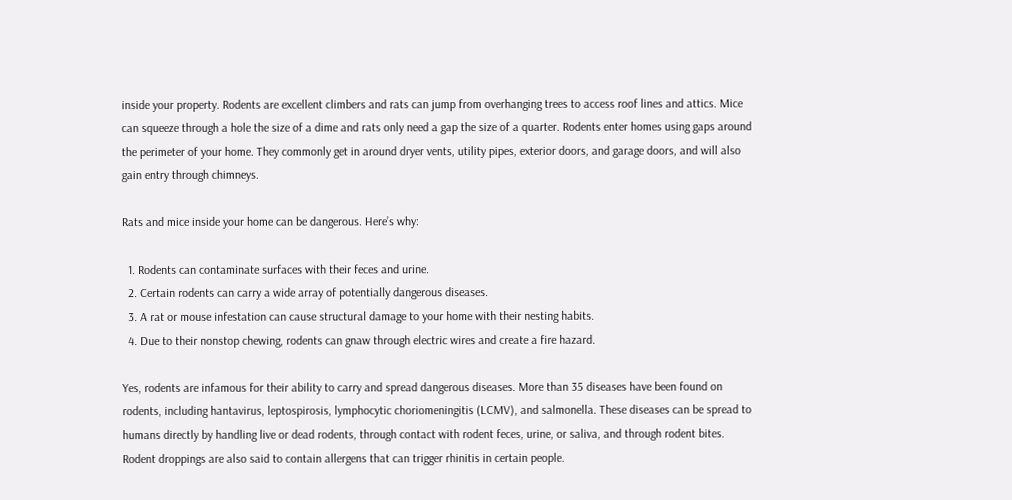inside your property. Rodents are excellent climbers and rats can jump from overhanging trees to access roof lines and attics. Mice can squeeze through a hole the size of a dime and rats only need a gap the size of a quarter. Rodents enter homes using gaps around the perimeter of your home. They commonly get in around dryer vents, utility pipes, exterior doors, and garage doors, and will also gain entry through chimneys.

Rats and mice inside your home can be dangerous. Here’s why:

  1. Rodents can contaminate surfaces with their feces and urine.
  2. Certain rodents can carry a wide array of potentially dangerous diseases.
  3. A rat or mouse infestation can cause structural damage to your home with their nesting habits.
  4. Due to their nonstop chewing, rodents can gnaw through electric wires and create a fire hazard.

Yes, rodents are infamous for their ability to carry and spread dangerous diseases. More than 35 diseases have been found on rodents, including hantavirus, leptospirosis, lymphocytic choriomeningitis (LCMV), and salmonella. These diseases can be spread to humans directly by handling live or dead rodents, through contact with rodent feces, urine, or saliva, and through rodent bites. Rodent droppings are also said to contain allergens that can trigger rhinitis in certain people.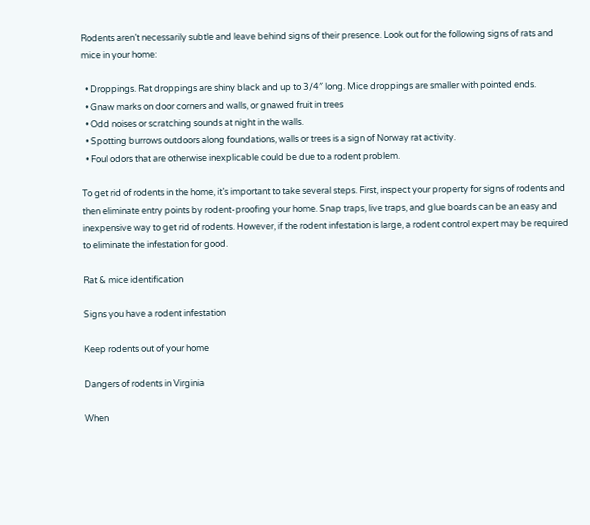Rodents aren’t necessarily subtle and leave behind signs of their presence. Look out for the following signs of rats and mice in your home:

  • Droppings. Rat droppings are shiny black and up to 3/4″ long. Mice droppings are smaller with pointed ends.
  • Gnaw marks on door corners and walls, or gnawed fruit in trees
  • Odd noises or scratching sounds at night in the walls.
  • Spotting burrows outdoors along foundations, walls or trees is a sign of Norway rat activity.
  • Foul odors that are otherwise inexplicable could be due to a rodent problem.

To get rid of rodents in the home, it’s important to take several steps. First, inspect your property for signs of rodents and then eliminate entry points by rodent-proofing your home. Snap traps, live traps, and glue boards can be an easy and inexpensive way to get rid of rodents. However, if the rodent infestation is large, a rodent control expert may be required to eliminate the infestation for good.

Rat & mice identification

Signs you have a rodent infestation

Keep rodents out of your home

Dangers of rodents in Virginia

When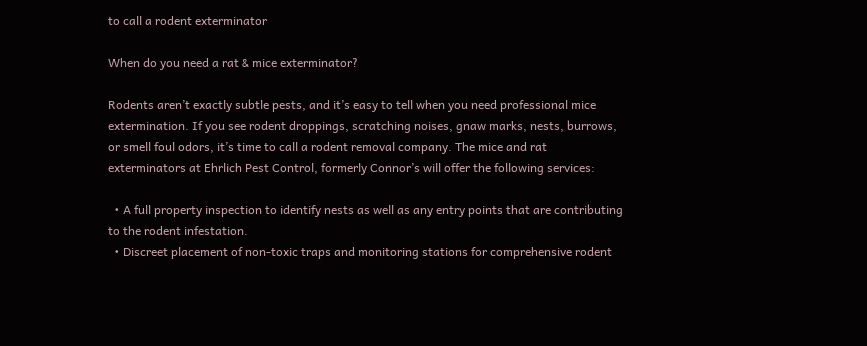to call a rodent exterminator

When do you need a rat & mice exterminator?

Rodents aren’t exactly subtle pests, and it’s easy to tell when you need professional mice extermination. If you see rodent droppings, scratching noises, gnaw marks, nests, burrows, or smell foul odors, it’s time to call a rodent removal company. The mice and rat exterminators at Ehrlich Pest Control, formerly Connor’s will offer the following services:

  • A full property inspection to identify nests as well as any entry points that are contributing to the rodent infestation.
  • Discreet placement of non-toxic traps and monitoring stations for comprehensive rodent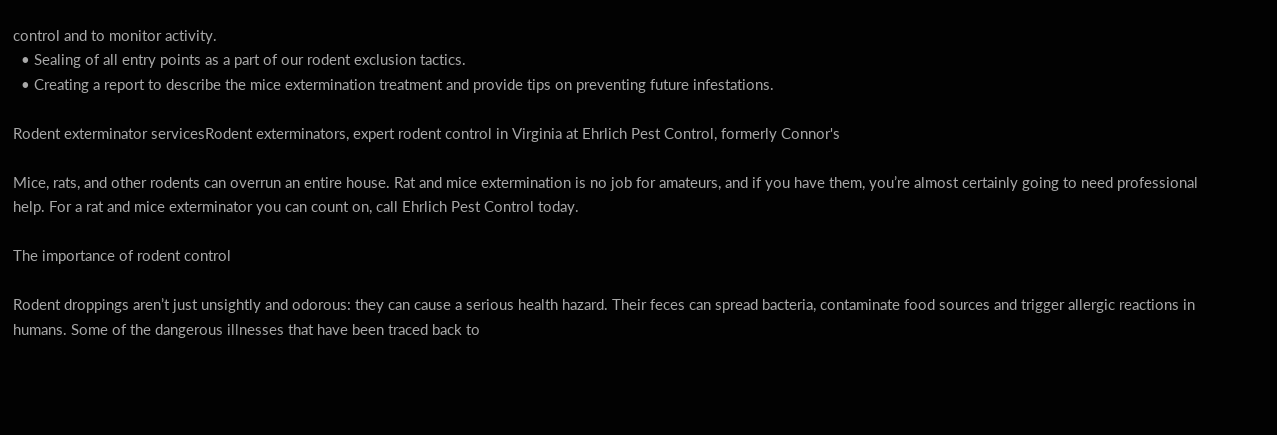control and to monitor activity.
  • Sealing of all entry points as a part of our rodent exclusion tactics.
  • Creating a report to describe the mice extermination treatment and provide tips on preventing future infestations.

Rodent exterminator servicesRodent exterminators, expert rodent control in Virginia at Ehrlich Pest Control, formerly Connor's

Mice, rats, and other rodents can overrun an entire house. Rat and mice extermination is no job for amateurs, and if you have them, you’re almost certainly going to need professional help. For a rat and mice exterminator you can count on, call Ehrlich Pest Control today.

The importance of rodent control

Rodent droppings aren’t just unsightly and odorous: they can cause a serious health hazard. Their feces can spread bacteria, contaminate food sources and trigger allergic reactions in humans. Some of the dangerous illnesses that have been traced back to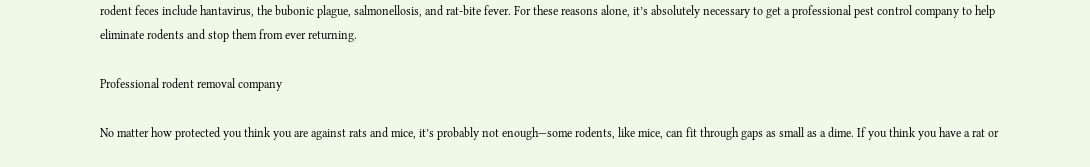rodent feces include hantavirus, the bubonic plague, salmonellosis, and rat-bite fever. For these reasons alone, it’s absolutely necessary to get a professional pest control company to help eliminate rodents and stop them from ever returning.

Professional rodent removal company

No matter how protected you think you are against rats and mice, it’s probably not enough—some rodents, like mice, can fit through gaps as small as a dime. If you think you have a rat or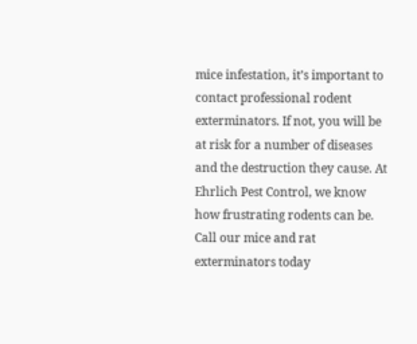mice infestation, it’s important to contact professional rodent exterminators. If not, you will be at risk for a number of diseases and the destruction they cause. At Ehrlich Pest Control, we know how frustrating rodents can be. Call our mice and rat exterminators today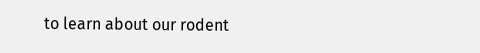to learn about our rodent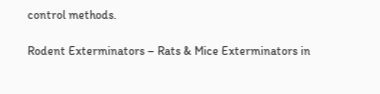control methods.

Rodent Exterminators – Rats & Mice Exterminators in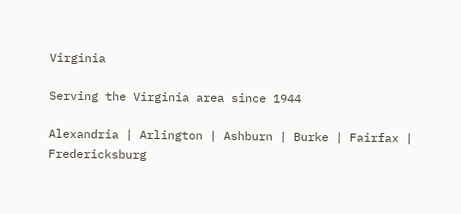Virginia

Serving the Virginia area since 1944

Alexandria | Arlington | Ashburn | Burke | Fairfax | Fredericksburg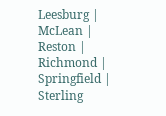Leesburg | McLean | Reston | Richmond | Springfield | Sterling